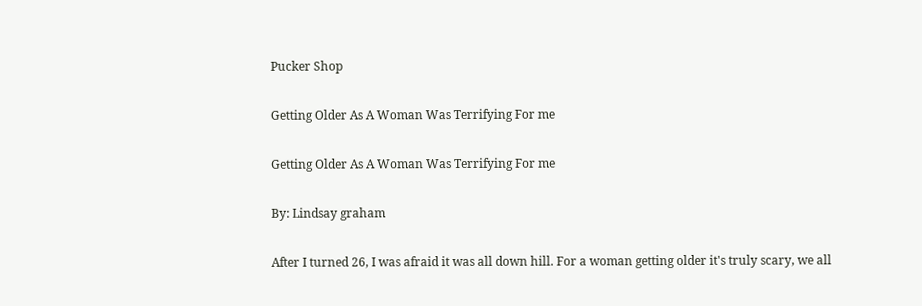Pucker Shop

Getting Older As A Woman Was Terrifying For me

Getting Older As A Woman Was Terrifying For me

By: Lindsay graham

After I turned 26, I was afraid it was all down hill. For a woman getting older it's truly scary, we all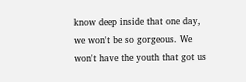know deep inside that one day, we won't be so gorgeous. We won't have the youth that got us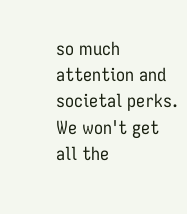so much attention and societal perks. We won't get all the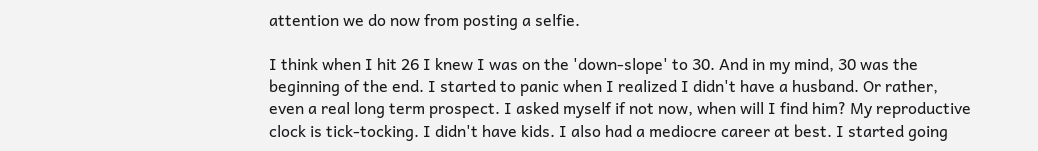attention we do now from posting a selfie.

I think when I hit 26 I knew I was on the 'down-slope' to 30. And in my mind, 30 was the beginning of the end. I started to panic when I realized I didn't have a husband. Or rather, even a real long term prospect. I asked myself if not now, when will I find him? My reproductive clock is tick-tocking. I didn't have kids. I also had a mediocre career at best. I started going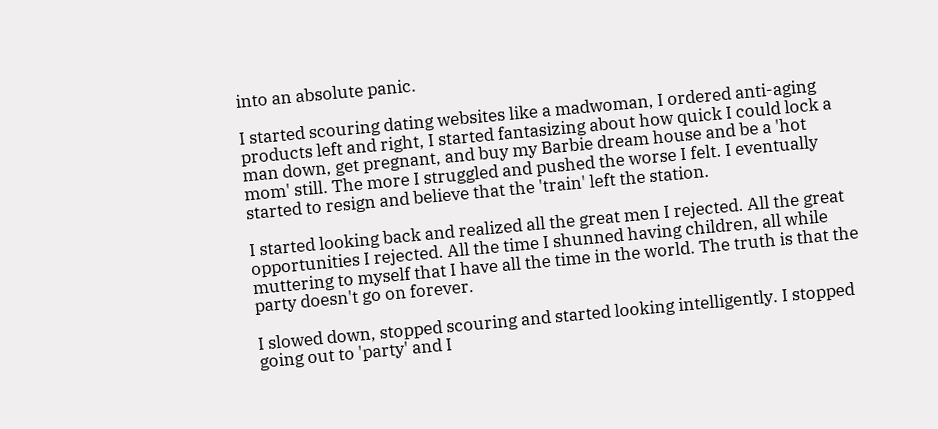into an absolute panic.

I started scouring dating websites like a madwoman, I ordered anti-aging products left and right, I started fantasizing about how quick I could lock a man down, get pregnant, and buy my Barbie dream house and be a 'hot mom' still. The more I struggled and pushed the worse I felt. I eventually started to resign and believe that the 'train' left the station.

I started looking back and realized all the great men I rejected. All the great opportunities I rejected. All the time I shunned having children, all while muttering to myself that I have all the time in the world. The truth is that the party doesn't go on forever.

I slowed down, stopped scouring and started looking intelligently. I stopped going out to 'party' and I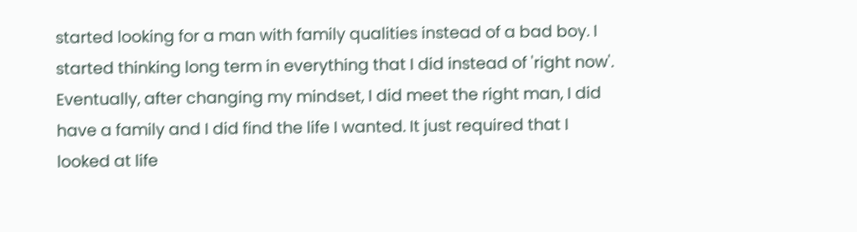started looking for a man with family qualities instead of a bad boy. I started thinking long term in everything that I did instead of 'right now'. Eventually, after changing my mindset, I did meet the right man, I did have a family and I did find the life I wanted. It just required that I looked at life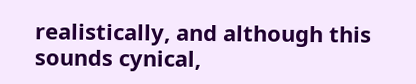realistically, and although this sounds cynical,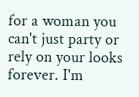for a woman you can't just party or rely on your looks forever. I'm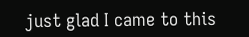just glad I came to this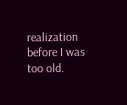realization before I was too old.